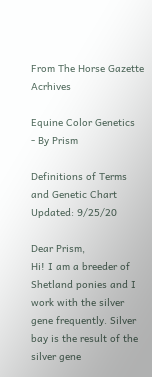From The Horse Gazette Acrhives

Equine Color Genetics
- By Prism

Definitions of Terms and Genetic Chart
Updated: 9/25/20

Dear Prism,
Hi! I am a breeder of Shetland ponies and I work with the silver gene frequently. Silver bay is the result of the silver gene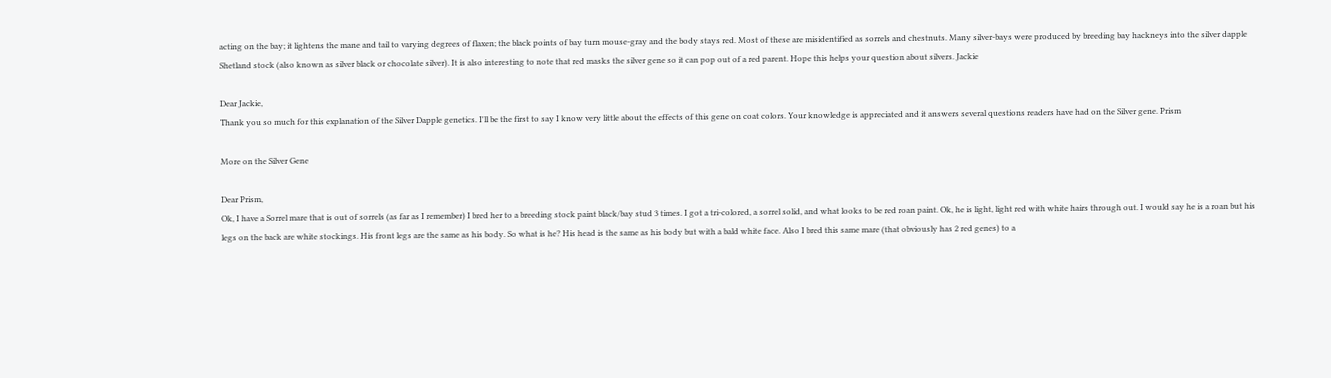acting on the bay; it lightens the mane and tail to varying degrees of flaxen; the black points of bay turn mouse-gray and the body stays red. Most of these are misidentified as sorrels and chestnuts. Many silver-bays were produced by breeding bay hackneys into the silver dapple Shetland stock (also known as silver black or chocolate silver). It is also interesting to note that red masks the silver gene so it can pop out of a red parent. Hope this helps your question about silvers. Jackie

Dear Jackie,
Thank you so much for this explanation of the Silver Dapple genetics. I'll be the first to say I know very little about the effects of this gene on coat colors. Your knowledge is appreciated and it answers several questions readers have had on the Silver gene. Prism

More on the Silver Gene

Dear Prism,
Ok, I have a Sorrel mare that is out of sorrels (as far as I remember) I bred her to a breeding stock paint black/bay stud 3 times. I got a tri-colored, a sorrel solid, and what looks to be red roan paint. Ok, he is light, light red with white hairs through out. I would say he is a roan but his legs on the back are white stockings. His front legs are the same as his body. So what is he? His head is the same as his body but with a bald white face. Also I bred this same mare (that obviously has 2 red genes) to a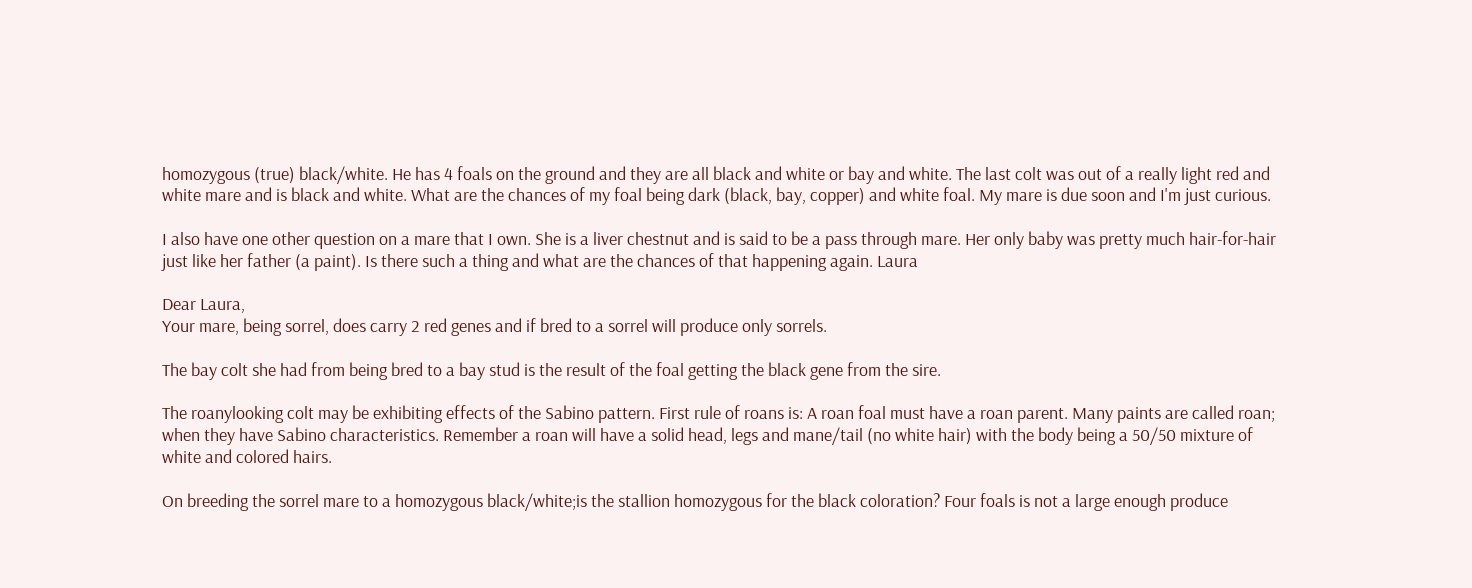homozygous (true) black/white. He has 4 foals on the ground and they are all black and white or bay and white. The last colt was out of a really light red and white mare and is black and white. What are the chances of my foal being dark (black, bay, copper) and white foal. My mare is due soon and I'm just curious.

I also have one other question on a mare that I own. She is a liver chestnut and is said to be a pass through mare. Her only baby was pretty much hair-for-hair just like her father (a paint). Is there such a thing and what are the chances of that happening again. Laura

Dear Laura,
Your mare, being sorrel, does carry 2 red genes and if bred to a sorrel will produce only sorrels.

The bay colt she had from being bred to a bay stud is the result of the foal getting the black gene from the sire.

The roanylooking colt may be exhibiting effects of the Sabino pattern. First rule of roans is: A roan foal must have a roan parent. Many paints are called roan; when they have Sabino characteristics. Remember a roan will have a solid head, legs and mane/tail (no white hair) with the body being a 50/50 mixture of white and colored hairs.

On breeding the sorrel mare to a homozygous black/white;is the stallion homozygous for the black coloration? Four foals is not a large enough produce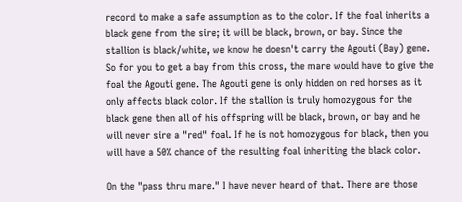record to make a safe assumption as to the color. If the foal inherits a black gene from the sire; it will be black, brown, or bay. Since the stallion is black/white, we know he doesn't carry the Agouti (Bay) gene. So for you to get a bay from this cross, the mare would have to give the foal the Agouti gene. The Agouti gene is only hidden on red horses as it only affects black color. If the stallion is truly homozygous for the black gene then all of his offspring will be black, brown, or bay and he will never sire a "red" foal. If he is not homozygous for black, then you will have a 50% chance of the resulting foal inheriting the black color.

On the "pass thru mare." I have never heard of that. There are those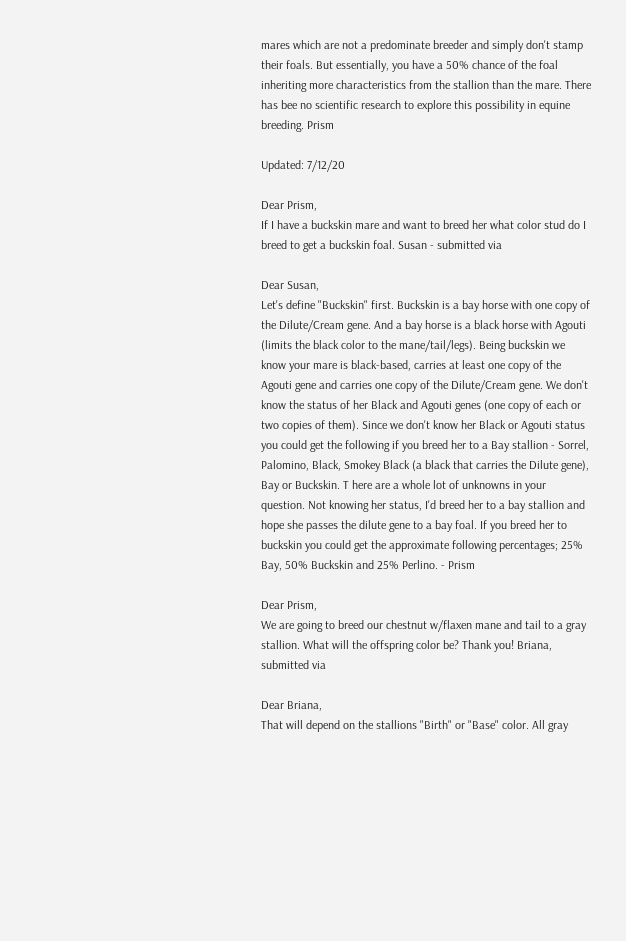mares which are not a predominate breeder and simply don't stamp their foals. But essentially, you have a 50% chance of the foal inheriting more characteristics from the stallion than the mare. There has bee no scientific research to explore this possibility in equine breeding. Prism

Updated: 7/12/20

Dear Prism,
If I have a buckskin mare and want to breed her what color stud do I breed to get a buckskin foal. Susan - submitted via

Dear Susan,
Let's define "Buckskin" first. Buckskin is a bay horse with one copy of the Dilute/Cream gene. And a bay horse is a black horse with Agouti (limits the black color to the mane/tail/legs). Being buckskin we know your mare is black-based, carries at least one copy of the Agouti gene and carries one copy of the Dilute/Cream gene. We don't know the status of her Black and Agouti genes (one copy of each or two copies of them). Since we don't know her Black or Agouti status you could get the following if you breed her to a Bay stallion - Sorrel, Palomino, Black, Smokey Black (a black that carries the Dilute gene), Bay or Buckskin. T here are a whole lot of unknowns in your question. Not knowing her status, I'd breed her to a bay stallion and hope she passes the dilute gene to a bay foal. If you breed her to buckskin you could get the approximate following percentages; 25% Bay, 50% Buckskin and 25% Perlino. - Prism

Dear Prism,
We are going to breed our chestnut w/flaxen mane and tail to a gray stallion. What will the offspring color be? Thank you! Briana, submitted via

Dear Briana,
That will depend on the stallions "Birth" or "Base" color. All gray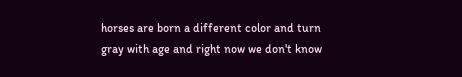horses are born a different color and turn gray with age and right now we don't know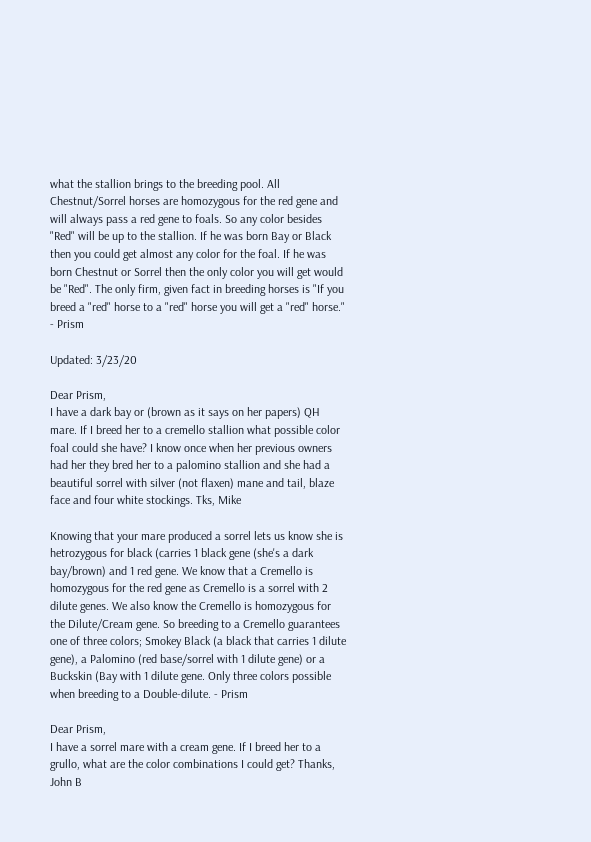what the stallion brings to the breeding pool. All Chestnut/Sorrel horses are homozygous for the red gene and will always pass a red gene to foals. So any color besides "Red" will be up to the stallion. If he was born Bay or Black then you could get almost any color for the foal. If he was born Chestnut or Sorrel then the only color you will get would be "Red". The only firm, given fact in breeding horses is "If you breed a "red" horse to a "red" horse you will get a "red" horse." - Prism

Updated: 3/23/20

Dear Prism,
I have a dark bay or (brown as it says on her papers) QH mare. If I breed her to a cremello stallion what possible color foal could she have? I know once when her previous owners had her they bred her to a palomino stallion and she had a beautiful sorrel with silver (not flaxen) mane and tail, blaze face and four white stockings. Tks, Mike

Knowing that your mare produced a sorrel lets us know she is hetrozygous for black (carries 1 black gene (she's a dark bay/brown) and 1 red gene. We know that a Cremello is homozygous for the red gene as Cremello is a sorrel with 2 dilute genes. We also know the Cremello is homozygous for the Dilute/Cream gene. So breeding to a Cremello guarantees one of three colors; Smokey Black (a black that carries 1 dilute gene), a Palomino (red base/sorrel with 1 dilute gene) or a Buckskin (Bay with 1 dilute gene. Only three colors possible when breeding to a Double-dilute. - Prism

Dear Prism,
I have a sorrel mare with a cream gene. If I breed her to a grullo, what are the color combinations I could get? Thanks, John B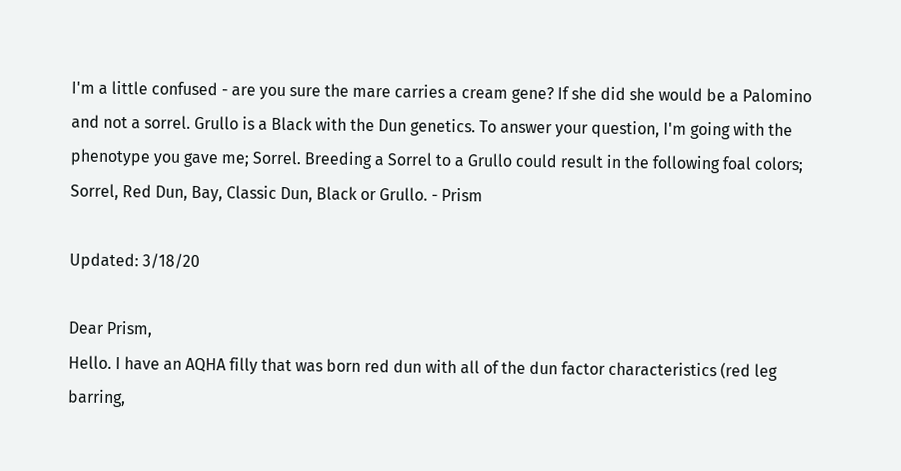I'm a little confused - are you sure the mare carries a cream gene? If she did she would be a Palomino and not a sorrel. Grullo is a Black with the Dun genetics. To answer your question, I'm going with the phenotype you gave me; Sorrel. Breeding a Sorrel to a Grullo could result in the following foal colors; Sorrel, Red Dun, Bay, Classic Dun, Black or Grullo. - Prism

Updated: 3/18/20

Dear Prism,
Hello. I have an AQHA filly that was born red dun with all of the dun factor characteristics (red leg barring,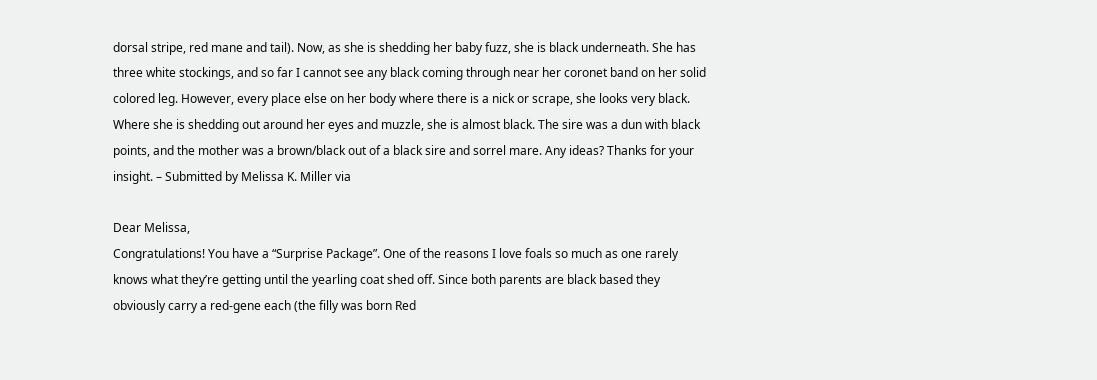dorsal stripe, red mane and tail). Now, as she is shedding her baby fuzz, she is black underneath. She has three white stockings, and so far I cannot see any black coming through near her coronet band on her solid colored leg. However, every place else on her body where there is a nick or scrape, she looks very black. Where she is shedding out around her eyes and muzzle, she is almost black. The sire was a dun with black points, and the mother was a brown/black out of a black sire and sorrel mare. Any ideas? Thanks for your insight. – Submitted by Melissa K. Miller via

Dear Melissa,
Congratulations! You have a “Surprise Package”. One of the reasons I love foals so much as one rarely knows what they’re getting until the yearling coat shed off. Since both parents are black based they obviously carry a red-gene each (the filly was born Red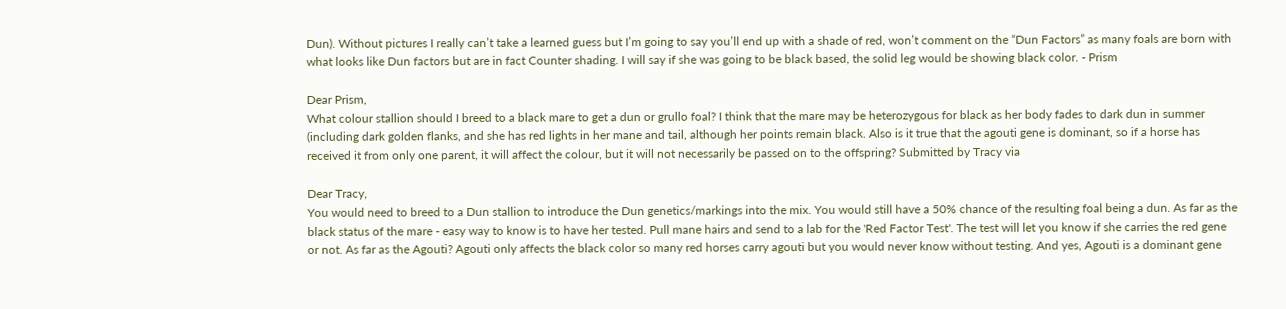Dun). Without pictures I really can’t take a learned guess but I’m going to say you’ll end up with a shade of red, won’t comment on the “Dun Factors” as many foals are born with what looks like Dun factors but are in fact Counter shading. I will say if she was going to be black based, the solid leg would be showing black color. - Prism

Dear Prism,
What colour stallion should I breed to a black mare to get a dun or grullo foal? I think that the mare may be heterozygous for black as her body fades to dark dun in summer (including dark golden flanks, and she has red lights in her mane and tail, although her points remain black. Also is it true that the agouti gene is dominant, so if a horse has received it from only one parent, it will affect the colour, but it will not necessarily be passed on to the offspring? Submitted by Tracy via

Dear Tracy,
You would need to breed to a Dun stallion to introduce the Dun genetics/markings into the mix. You would still have a 50% chance of the resulting foal being a dun. As far as the black status of the mare - easy way to know is to have her tested. Pull mane hairs and send to a lab for the 'Red Factor Test'. The test will let you know if she carries the red gene or not. As far as the Agouti? Agouti only affects the black color so many red horses carry agouti but you would never know without testing. And yes, Agouti is a dominant gene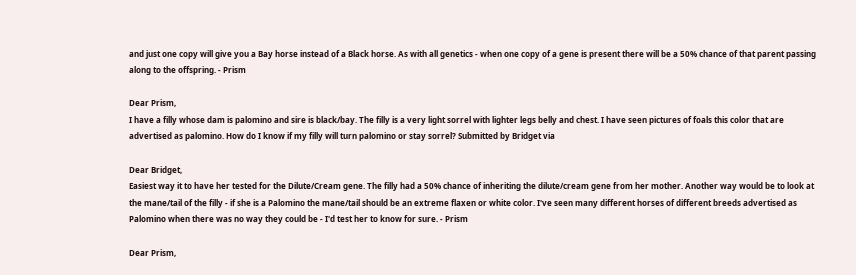and just one copy will give you a Bay horse instead of a Black horse. As with all genetics - when one copy of a gene is present there will be a 50% chance of that parent passing along to the offspring. - Prism

Dear Prism,
I have a filly whose dam is palomino and sire is black/bay. The filly is a very light sorrel with lighter legs belly and chest. I have seen pictures of foals this color that are advertised as palomino. How do I know if my filly will turn palomino or stay sorrel? Submitted by Bridget via

Dear Bridget,
Easiest way it to have her tested for the Dilute/Cream gene. The filly had a 50% chance of inheriting the dilute/cream gene from her mother. Another way would be to look at the mane/tail of the filly - if she is a Palomino the mane/tail should be an extreme flaxen or white color. I've seen many different horses of different breeds advertised as Palomino when there was no way they could be - I'd test her to know for sure. - Prism

Dear Prism,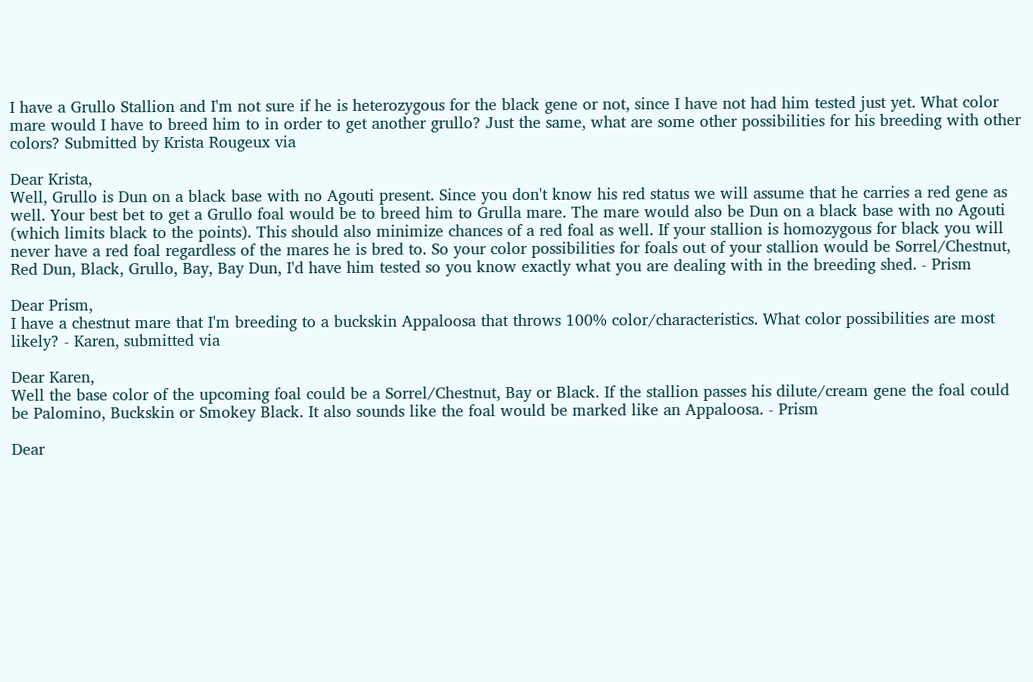I have a Grullo Stallion and I'm not sure if he is heterozygous for the black gene or not, since I have not had him tested just yet. What color mare would I have to breed him to in order to get another grullo? Just the same, what are some other possibilities for his breeding with other colors? Submitted by Krista Rougeux via

Dear Krista,
Well, Grullo is Dun on a black base with no Agouti present. Since you don't know his red status we will assume that he carries a red gene as well. Your best bet to get a Grullo foal would be to breed him to Grulla mare. The mare would also be Dun on a black base with no Agouti (which limits black to the points). This should also minimize chances of a red foal as well. If your stallion is homozygous for black you will never have a red foal regardless of the mares he is bred to. So your color possibilities for foals out of your stallion would be Sorrel/Chestnut, Red Dun, Black, Grullo, Bay, Bay Dun, I'd have him tested so you know exactly what you are dealing with in the breeding shed. - Prism

Dear Prism,
I have a chestnut mare that I'm breeding to a buckskin Appaloosa that throws 100% color/characteristics. What color possibilities are most likely? - Karen, submitted via

Dear Karen,
Well the base color of the upcoming foal could be a Sorrel/Chestnut, Bay or Black. If the stallion passes his dilute/cream gene the foal could be Palomino, Buckskin or Smokey Black. It also sounds like the foal would be marked like an Appaloosa. - Prism

Dear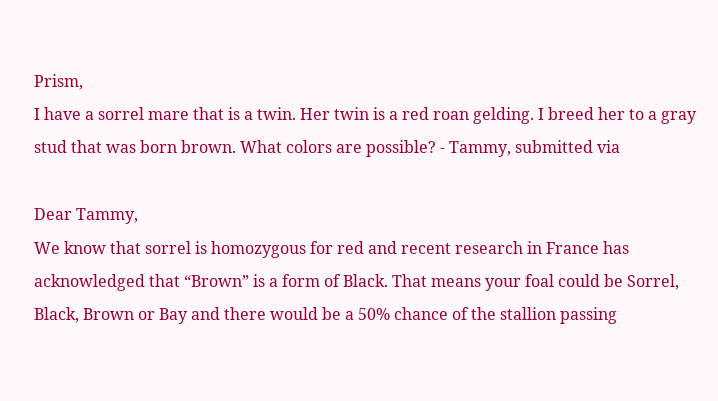Prism,
I have a sorrel mare that is a twin. Her twin is a red roan gelding. I breed her to a gray stud that was born brown. What colors are possible? - Tammy, submitted via

Dear Tammy,
We know that sorrel is homozygous for red and recent research in France has acknowledged that “Brown” is a form of Black. That means your foal could be Sorrel, Black, Brown or Bay and there would be a 50% chance of the stallion passing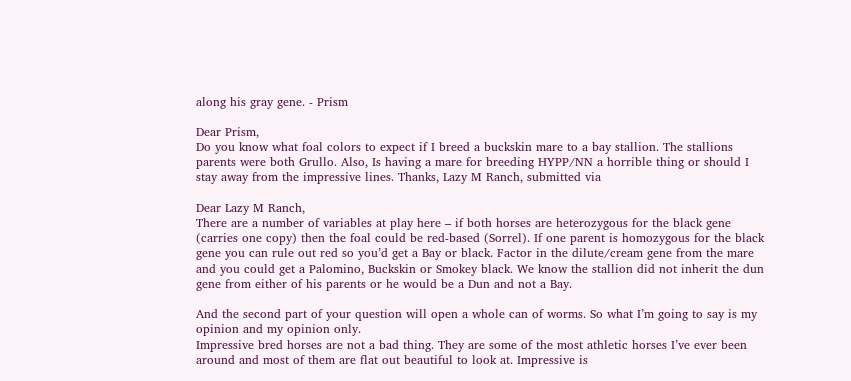along his gray gene. - Prism

Dear Prism,
Do you know what foal colors to expect if I breed a buckskin mare to a bay stallion. The stallions parents were both Grullo. Also, Is having a mare for breeding HYPP/NN a horrible thing or should I stay away from the impressive lines. Thanks, Lazy M Ranch, submitted via

Dear Lazy M Ranch,
There are a number of variables at play here – if both horses are heterozygous for the black gene (carries one copy) then the foal could be red-based (Sorrel). If one parent is homozygous for the black gene you can rule out red so you’d get a Bay or black. Factor in the dilute/cream gene from the mare and you could get a Palomino, Buckskin or Smokey black. We know the stallion did not inherit the dun gene from either of his parents or he would be a Dun and not a Bay.

And the second part of your question will open a whole can of worms. So what I’m going to say is my opinion and my opinion only.
Impressive bred horses are not a bad thing. They are some of the most athletic horses I’ve ever been around and most of them are flat out beautiful to look at. Impressive is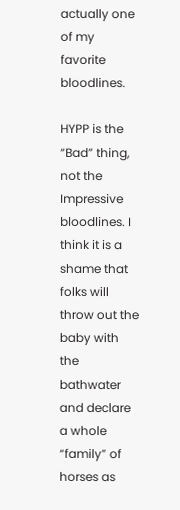actually one of my favorite bloodlines.

HYPP is the “Bad” thing, not the Impressive bloodlines. I think it is a shame that folks will throw out the baby with the bathwater and declare a whole “family” of horses as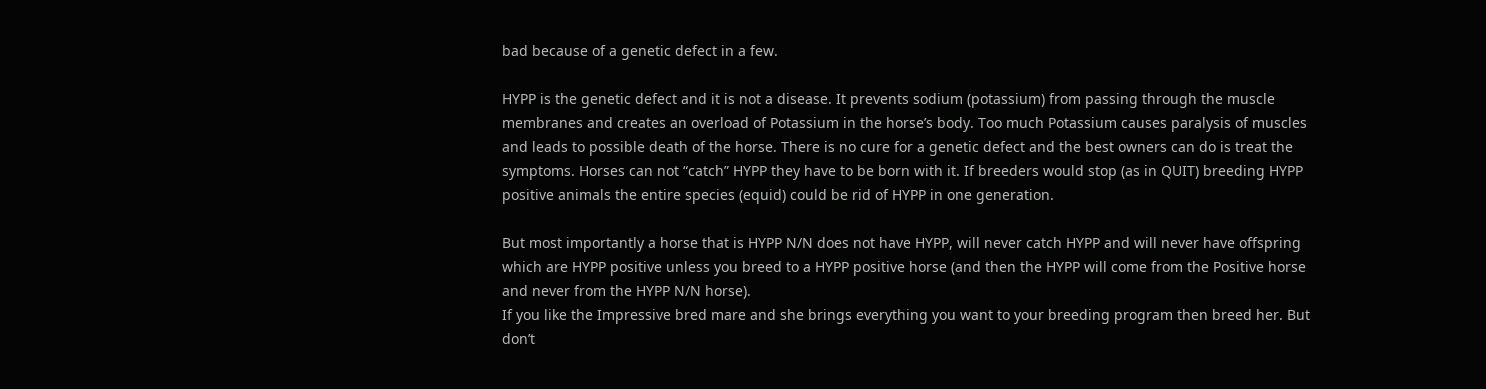bad because of a genetic defect in a few.

HYPP is the genetic defect and it is not a disease. It prevents sodium (potassium) from passing through the muscle membranes and creates an overload of Potassium in the horse’s body. Too much Potassium causes paralysis of muscles and leads to possible death of the horse. There is no cure for a genetic defect and the best owners can do is treat the symptoms. Horses can not “catch” HYPP they have to be born with it. If breeders would stop (as in QUIT) breeding HYPP positive animals the entire species (equid) could be rid of HYPP in one generation.

But most importantly a horse that is HYPP N/N does not have HYPP, will never catch HYPP and will never have offspring which are HYPP positive unless you breed to a HYPP positive horse (and then the HYPP will come from the Positive horse and never from the HYPP N/N horse).
If you like the Impressive bred mare and she brings everything you want to your breeding program then breed her. But don’t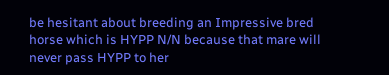be hesitant about breeding an Impressive bred horse which is HYPP N/N because that mare will never pass HYPP to her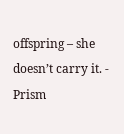offspring – she doesn’t carry it. - Prism